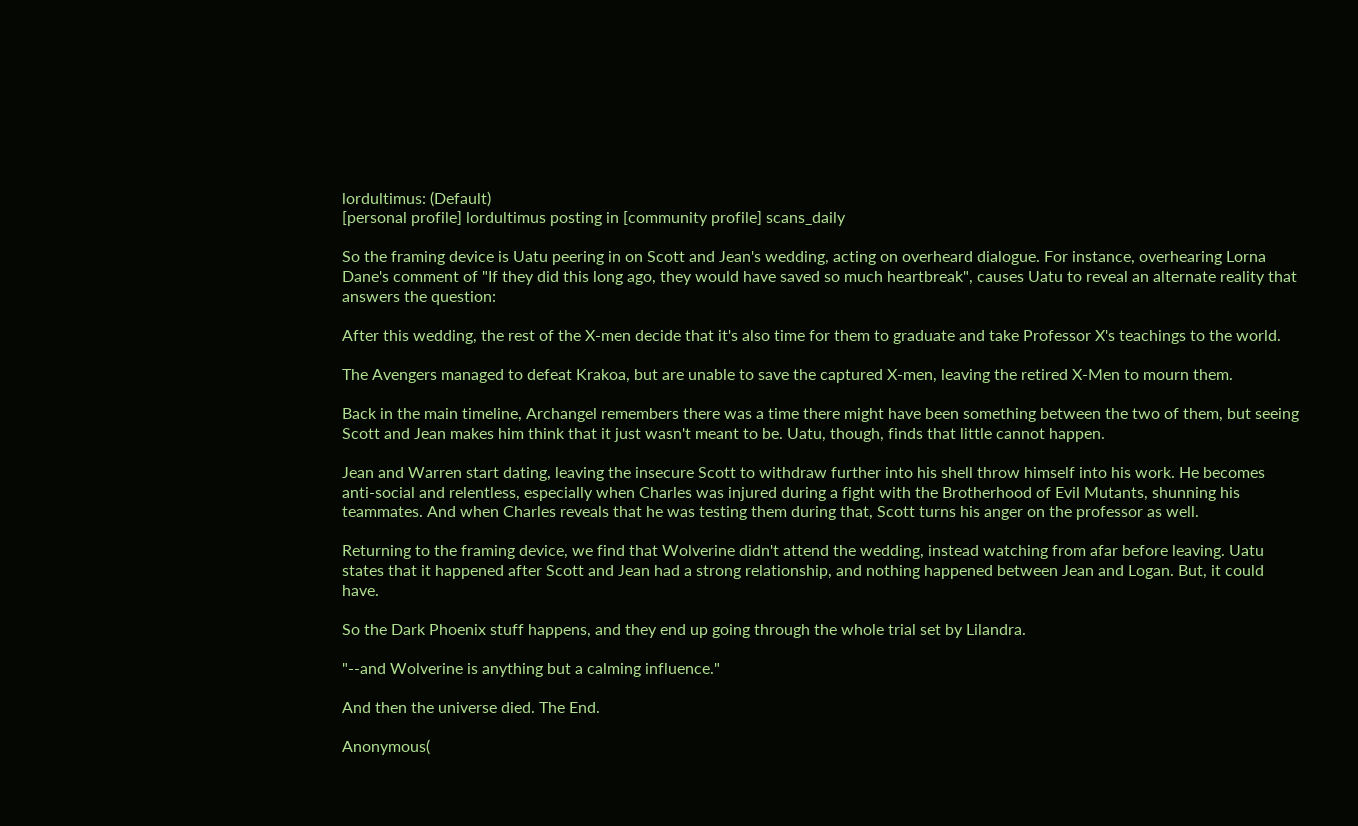lordultimus: (Default)
[personal profile] lordultimus posting in [community profile] scans_daily

So the framing device is Uatu peering in on Scott and Jean's wedding, acting on overheard dialogue. For instance, overhearing Lorna Dane's comment of "If they did this long ago, they would have saved so much heartbreak", causes Uatu to reveal an alternate reality that answers the question:

After this wedding, the rest of the X-men decide that it's also time for them to graduate and take Professor X's teachings to the world.

The Avengers managed to defeat Krakoa, but are unable to save the captured X-men, leaving the retired X-Men to mourn them.

Back in the main timeline, Archangel remembers there was a time there might have been something between the two of them, but seeing Scott and Jean makes him think that it just wasn't meant to be. Uatu, though, finds that little cannot happen.

Jean and Warren start dating, leaving the insecure Scott to withdraw further into his shell throw himself into his work. He becomes anti-social and relentless, especially when Charles was injured during a fight with the Brotherhood of Evil Mutants, shunning his teammates. And when Charles reveals that he was testing them during that, Scott turns his anger on the professor as well.

Returning to the framing device, we find that Wolverine didn't attend the wedding, instead watching from afar before leaving. Uatu states that it happened after Scott and Jean had a strong relationship, and nothing happened between Jean and Logan. But, it could have.

So the Dark Phoenix stuff happens, and they end up going through the whole trial set by Lilandra.

"--and Wolverine is anything but a calming influence."

And then the universe died. The End.

Anonymous(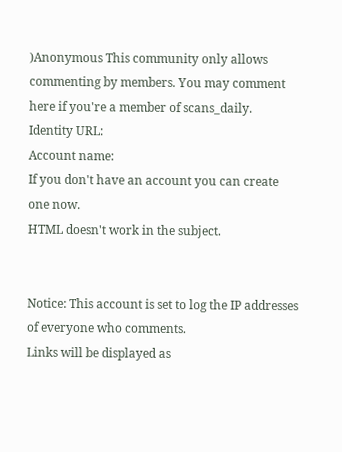)Anonymous This community only allows commenting by members. You may comment here if you're a member of scans_daily.
Identity URL:
Account name:
If you don't have an account you can create one now.
HTML doesn't work in the subject.


Notice: This account is set to log the IP addresses of everyone who comments.
Links will be displayed as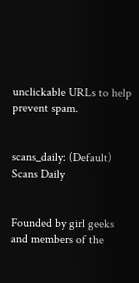unclickable URLs to help prevent spam.


scans_daily: (Default)
Scans Daily


Founded by girl geeks and members of the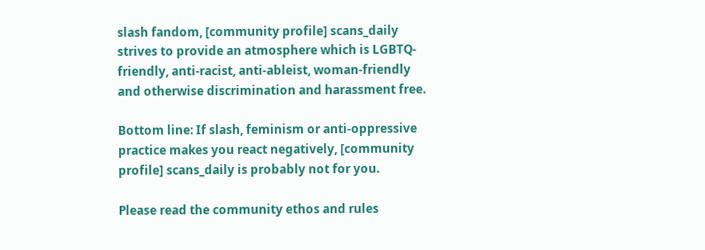slash fandom, [community profile] scans_daily strives to provide an atmosphere which is LGBTQ-friendly, anti-racist, anti-ableist, woman-friendly and otherwise discrimination and harassment free.

Bottom line: If slash, feminism or anti-oppressive practice makes you react negatively, [community profile] scans_daily is probably not for you.

Please read the community ethos and rules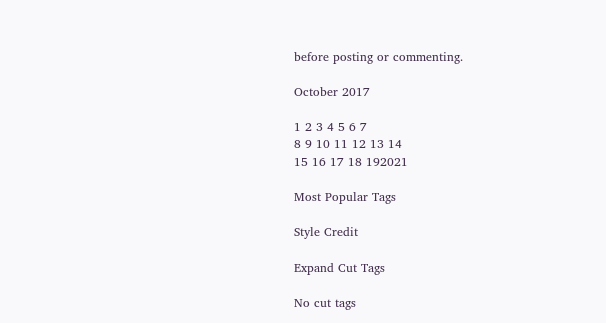before posting or commenting.

October 2017

1 2 3 4 5 6 7
8 9 10 11 12 13 14
15 16 17 18 192021

Most Popular Tags

Style Credit

Expand Cut Tags

No cut tags